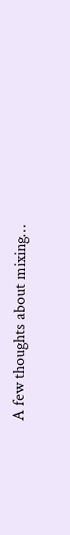A few thoughts about mixing…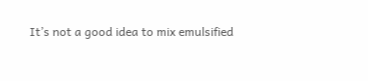It’s not a good idea to mix emulsified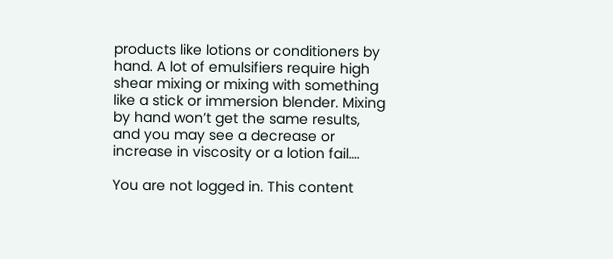products like lotions or conditioners by hand. A lot of emulsifiers require high shear mixing or mixing with something like a stick or immersion blender. Mixing by hand won’t get the same results, and you may see a decrease or increase in viscosity or a lotion fail….

You are not logged in. This content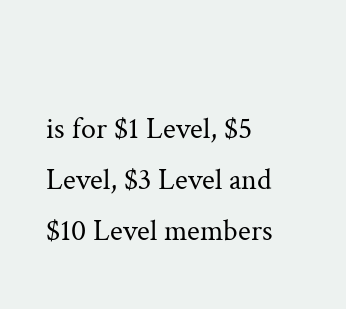is for $1 Level, $5 Level, $3 Level and $10 Level members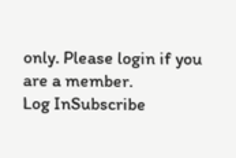only. Please login if you are a member.
Log InSubscribe